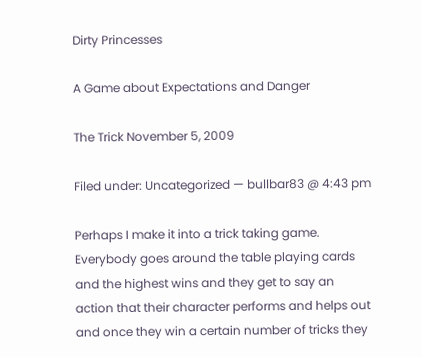Dirty Princesses

A Game about Expectations and Danger

The Trick November 5, 2009

Filed under: Uncategorized — bullbar83 @ 4:43 pm

Perhaps I make it into a trick taking game. Everybody goes around the table playing cards and the highest wins and they get to say an action that their character performs and helps out and once they win a certain number of tricks they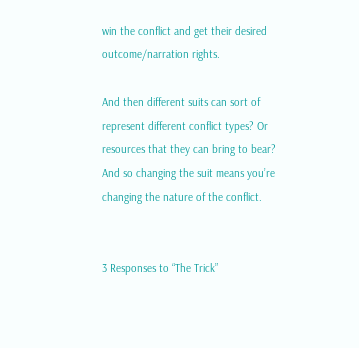win the conflict and get their desired outcome/narration rights.

And then different suits can sort of represent different conflict types? Or resources that they can bring to bear? And so changing the suit means you’re changing the nature of the conflict.


3 Responses to “The Trick”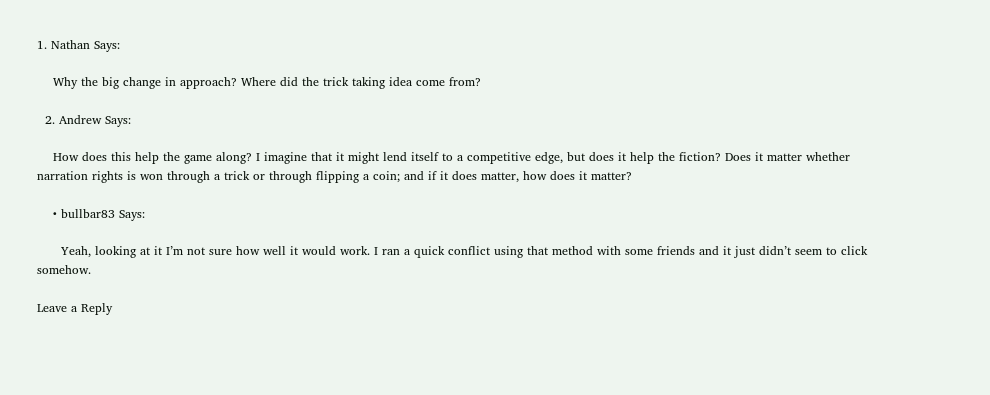1. Nathan Says:

    Why the big change in approach? Where did the trick taking idea come from?

  2. Andrew Says:

    How does this help the game along? I imagine that it might lend itself to a competitive edge, but does it help the fiction? Does it matter whether narration rights is won through a trick or through flipping a coin; and if it does matter, how does it matter?

    • bullbar83 Says:

      Yeah, looking at it I’m not sure how well it would work. I ran a quick conflict using that method with some friends and it just didn’t seem to click somehow.

Leave a Reply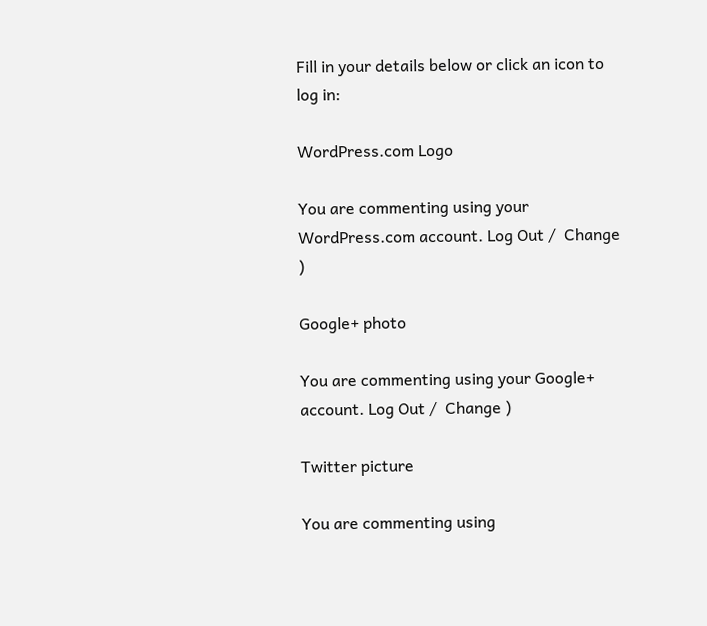Fill in your details below or click an icon to log in:

WordPress.com Logo

You are commenting using your WordPress.com account. Log Out /  Change )

Google+ photo

You are commenting using your Google+ account. Log Out /  Change )

Twitter picture

You are commenting using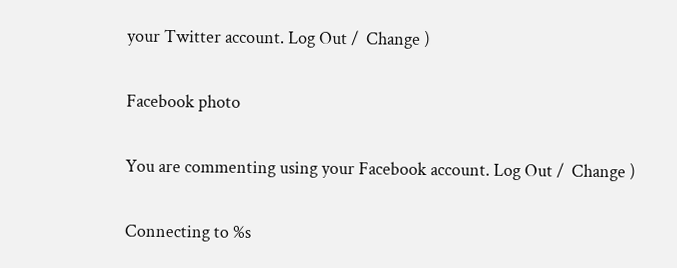your Twitter account. Log Out /  Change )

Facebook photo

You are commenting using your Facebook account. Log Out /  Change )

Connecting to %s